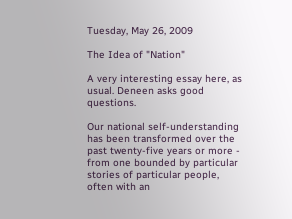Tuesday, May 26, 2009

The Idea of "Nation"

A very interesting essay here, as usual. Deneen asks good questions.

Our national self-understanding has been transformed over the past twenty-five years or more - from one bounded by particular stories of particular people, often with an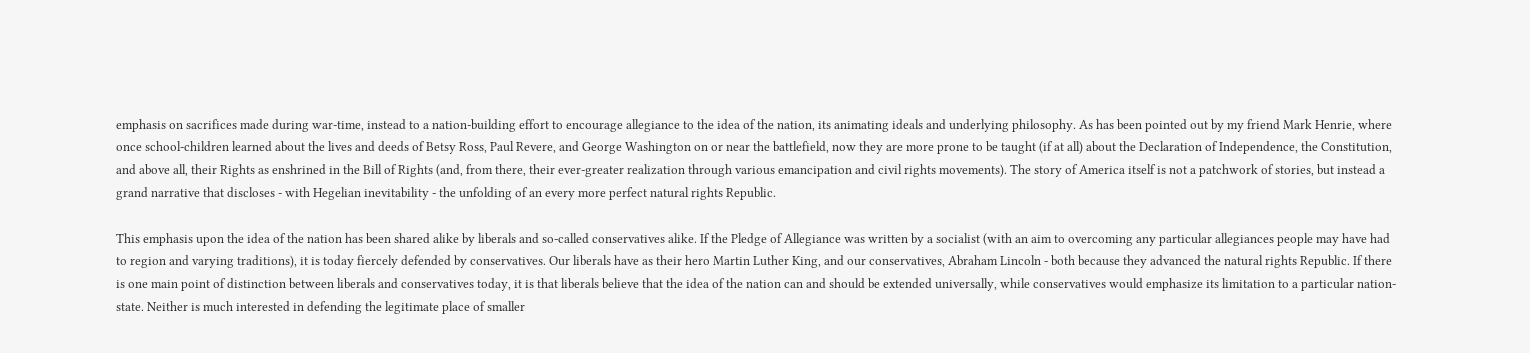emphasis on sacrifices made during war-time, instead to a nation-building effort to encourage allegiance to the idea of the nation, its animating ideals and underlying philosophy. As has been pointed out by my friend Mark Henrie, where once school-children learned about the lives and deeds of Betsy Ross, Paul Revere, and George Washington on or near the battlefield, now they are more prone to be taught (if at all) about the Declaration of Independence, the Constitution, and above all, their Rights as enshrined in the Bill of Rights (and, from there, their ever-greater realization through various emancipation and civil rights movements). The story of America itself is not a patchwork of stories, but instead a grand narrative that discloses - with Hegelian inevitability - the unfolding of an every more perfect natural rights Republic.

This emphasis upon the idea of the nation has been shared alike by liberals and so-called conservatives alike. If the Pledge of Allegiance was written by a socialist (with an aim to overcoming any particular allegiances people may have had to region and varying traditions), it is today fiercely defended by conservatives. Our liberals have as their hero Martin Luther King, and our conservatives, Abraham Lincoln - both because they advanced the natural rights Republic. If there is one main point of distinction between liberals and conservatives today, it is that liberals believe that the idea of the nation can and should be extended universally, while conservatives would emphasize its limitation to a particular nation-state. Neither is much interested in defending the legitimate place of smaller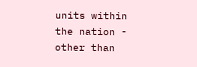units within the nation - other than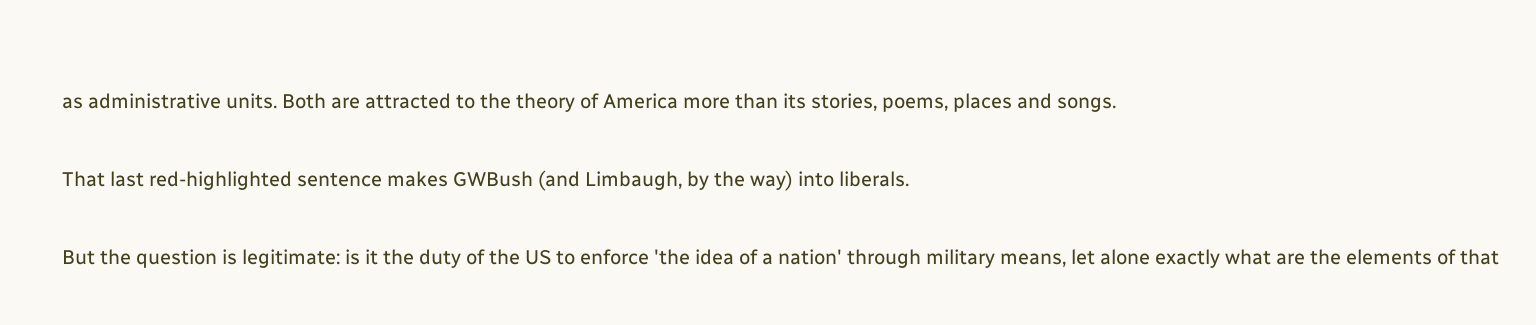as administrative units. Both are attracted to the theory of America more than its stories, poems, places and songs.

That last red-highlighted sentence makes GWBush (and Limbaugh, by the way) into liberals.

But the question is legitimate: is it the duty of the US to enforce 'the idea of a nation' through military means, let alone exactly what are the elements of that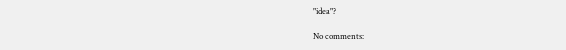"idea"?

No comments: